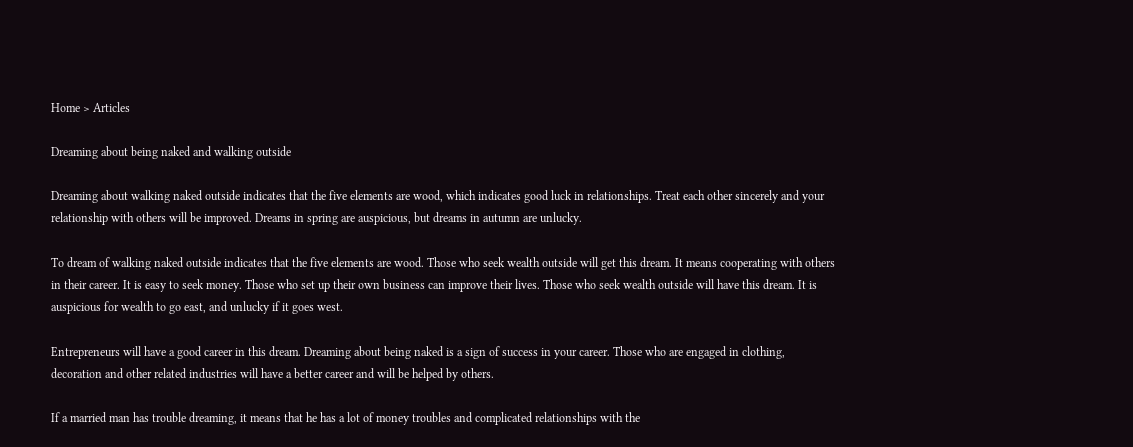Home > Articles

Dreaming about being naked and walking outside

Dreaming about walking naked outside indicates that the five elements are wood, which indicates good luck in relationships. Treat each other sincerely and your relationship with others will be improved. Dreams in spring are auspicious, but dreams in autumn are unlucky.

To dream of walking naked outside indicates that the five elements are wood. Those who seek wealth outside will get this dream. It means cooperating with others in their career. It is easy to seek money. Those who set up their own business can improve their lives. Those who seek wealth outside will have this dream. It is auspicious for wealth to go east, and unlucky if it goes west.

Entrepreneurs will have a good career in this dream. Dreaming about being naked is a sign of success in your career. Those who are engaged in clothing, decoration and other related industries will have a better career and will be helped by others.

If a married man has trouble dreaming, it means that he has a lot of money troubles and complicated relationships with the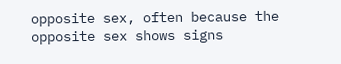opposite sex, often because the opposite sex shows signs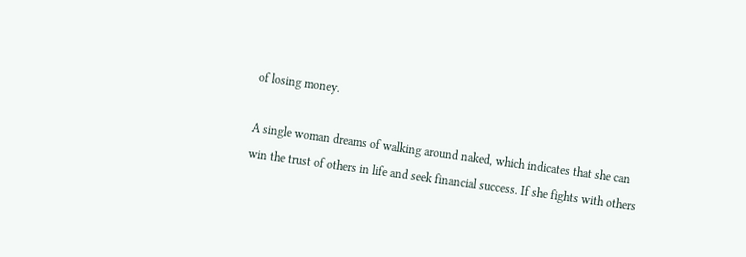of losing money.

A single woman dreams of walking around naked, which indicates that she can win the trust of others in life and seek financial success. If she fights with others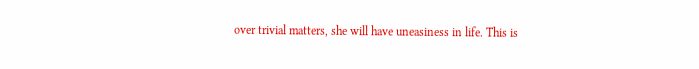over trivial matters, she will have uneasiness in life. This is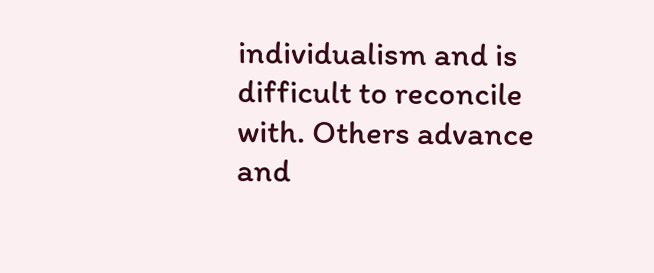individualism and is difficult to reconcile with. Others advance and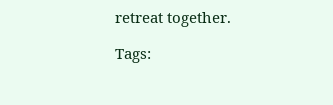retreat together.

Tags: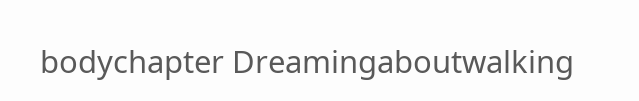bodychapter Dreamingaboutwalking